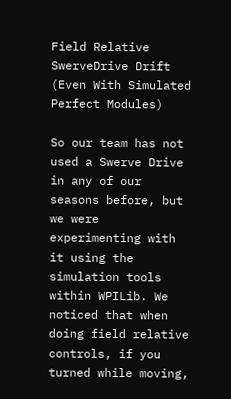Field Relative SwerveDrive Drift (Even With Simulated Perfect Modules)

So our team has not used a Swerve Drive in any of our seasons before, but we were experimenting with it using the simulation tools within WPILib. We noticed that when doing field relative controls, if you turned while moving,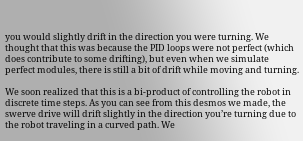you would slightly drift in the direction you were turning. We thought that this was because the PID loops were not perfect (which does contribute to some drifting), but even when we simulate perfect modules, there is still a bit of drift while moving and turning.

We soon realized that this is a bi-product of controlling the robot in discrete time steps. As you can see from this desmos we made, the swerve drive will drift slightly in the direction you’re turning due to the robot traveling in a curved path. We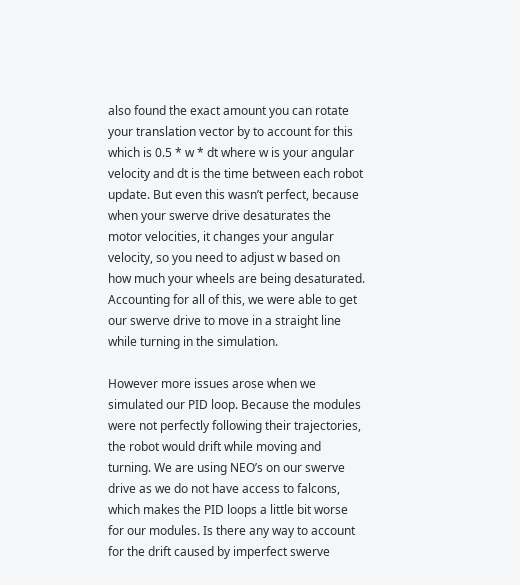also found the exact amount you can rotate your translation vector by to account for this which is 0.5 * w * dt where w is your angular velocity and dt is the time between each robot update. But even this wasn’t perfect, because when your swerve drive desaturates the motor velocities, it changes your angular velocity, so you need to adjust w based on how much your wheels are being desaturated. Accounting for all of this, we were able to get our swerve drive to move in a straight line while turning in the simulation.

However more issues arose when we simulated our PID loop. Because the modules were not perfectly following their trajectories, the robot would drift while moving and turning. We are using NEO’s on our swerve drive as we do not have access to falcons, which makes the PID loops a little bit worse for our modules. Is there any way to account for the drift caused by imperfect swerve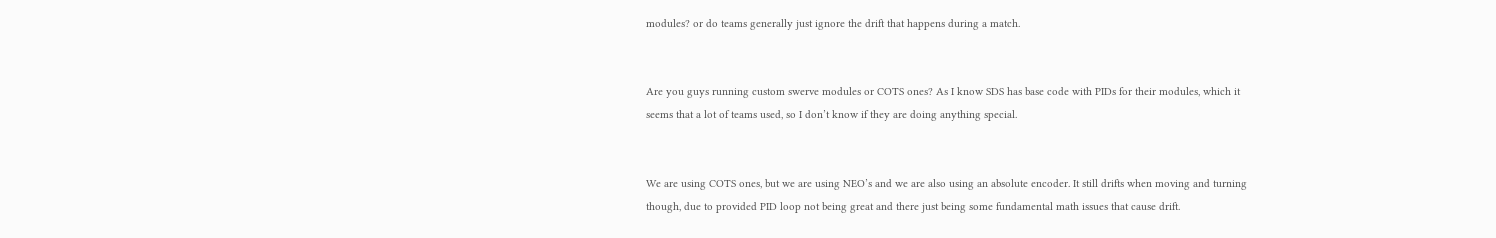modules? or do teams generally just ignore the drift that happens during a match.


Are you guys running custom swerve modules or COTS ones? As I know SDS has base code with PIDs for their modules, which it seems that a lot of teams used, so I don’t know if they are doing anything special.


We are using COTS ones, but we are using NEO’s and we are also using an absolute encoder. It still drifts when moving and turning though, due to provided PID loop not being great and there just being some fundamental math issues that cause drift.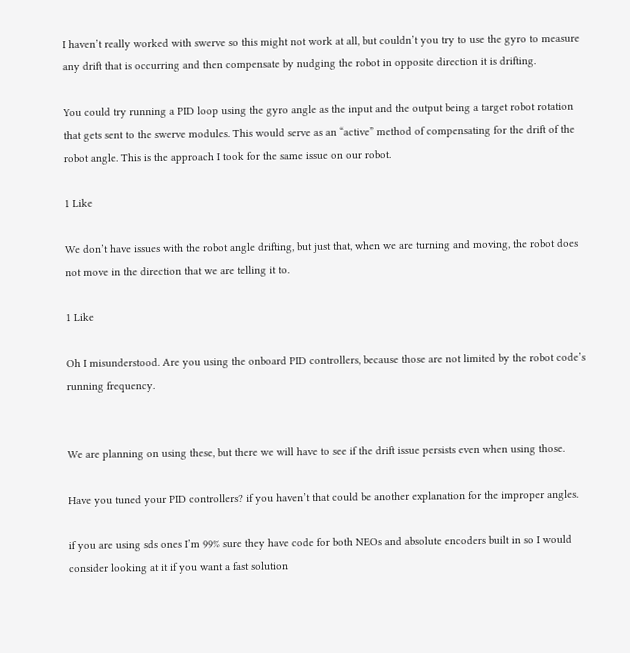I haven’t really worked with swerve so this might not work at all, but couldn’t you try to use the gyro to measure any drift that is occurring and then compensate by nudging the robot in opposite direction it is drifting.

You could try running a PID loop using the gyro angle as the input and the output being a target robot rotation that gets sent to the swerve modules. This would serve as an “active” method of compensating for the drift of the robot angle. This is the approach I took for the same issue on our robot.

1 Like

We don’t have issues with the robot angle drifting, but just that, when we are turning and moving, the robot does not move in the direction that we are telling it to.

1 Like

Oh I misunderstood. Are you using the onboard PID controllers, because those are not limited by the robot code’s running frequency.


We are planning on using these, but there we will have to see if the drift issue persists even when using those.

Have you tuned your PID controllers? if you haven’t that could be another explanation for the improper angles.

if you are using sds ones I’m 99% sure they have code for both NEOs and absolute encoders built in so I would consider looking at it if you want a fast solution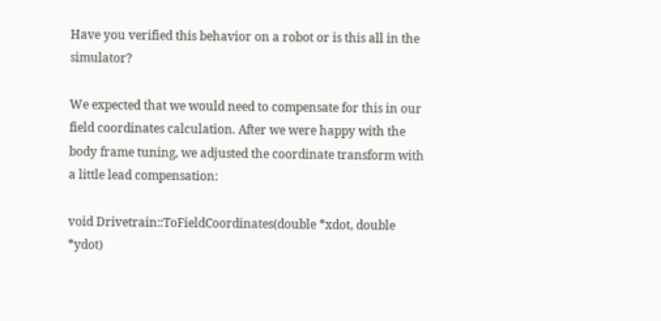Have you verified this behavior on a robot or is this all in the simulator?

We expected that we would need to compensate for this in our field coordinates calculation. After we were happy with the body frame tuning, we adjusted the coordinate transform with a little lead compensation:

void Drivetrain::ToFieldCoordinates(double *xdot, double *ydot)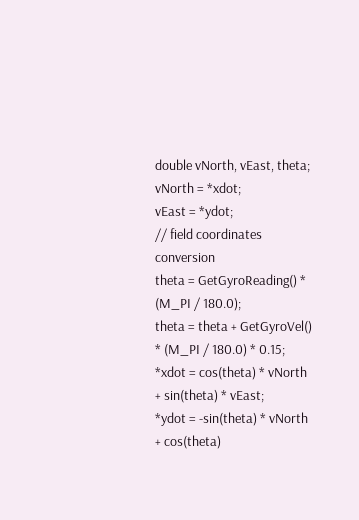double vNorth, vEast, theta;
vNorth = *xdot;
vEast = *ydot;
// field coordinates conversion
theta = GetGyroReading() * (M_PI / 180.0);
theta = theta + GetGyroVel() * (M_PI / 180.0) * 0.15;
*xdot = cos(theta) * vNorth + sin(theta) * vEast;
*ydot = -sin(theta) * vNorth + cos(theta)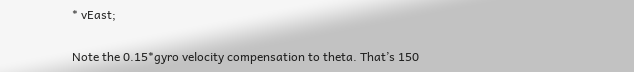* vEast;


Note the 0.15*gyro velocity compensation to theta. That’s 150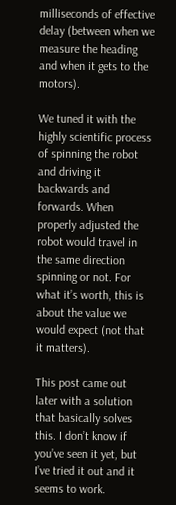milliseconds of effective delay (between when we measure the heading and when it gets to the motors).

We tuned it with the highly scientific process of spinning the robot and driving it backwards and forwards. When properly adjusted the robot would travel in the same direction spinning or not. For what it’s worth, this is about the value we would expect (not that it matters).

This post came out later with a solution that basically solves this. I don’t know if you’ve seen it yet, but I’ve tried it out and it seems to work.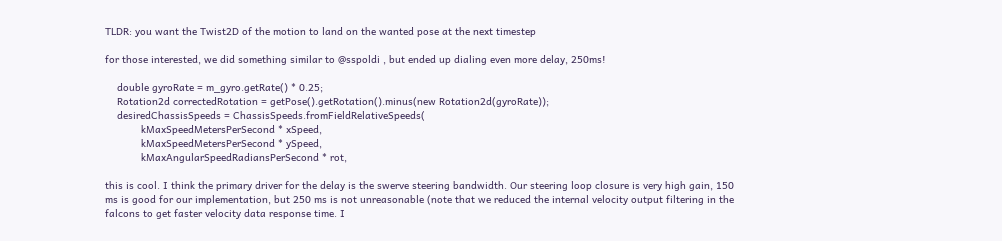TLDR: you want the Twist2D of the motion to land on the wanted pose at the next timestep

for those interested, we did something similar to @sspoldi , but ended up dialing even more delay, 250ms!

    double gyroRate = m_gyro.getRate() * 0.25;
    Rotation2d correctedRotation = getPose().getRotation().minus(new Rotation2d(gyroRate));
    desiredChassisSpeeds = ChassisSpeeds.fromFieldRelativeSpeeds(
            kMaxSpeedMetersPerSecond * xSpeed,
            kMaxSpeedMetersPerSecond * ySpeed,
            kMaxAngularSpeedRadiansPerSecond * rot,

this is cool. I think the primary driver for the delay is the swerve steering bandwidth. Our steering loop closure is very high gain, 150 ms is good for our implementation, but 250 ms is not unreasonable (note that we reduced the internal velocity output filtering in the falcons to get faster velocity data response time. I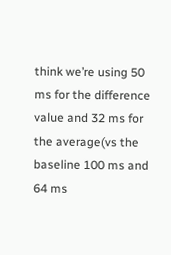think we’re using 50 ms for the difference value and 32 ms for the average(vs the baseline 100 ms and 64 ms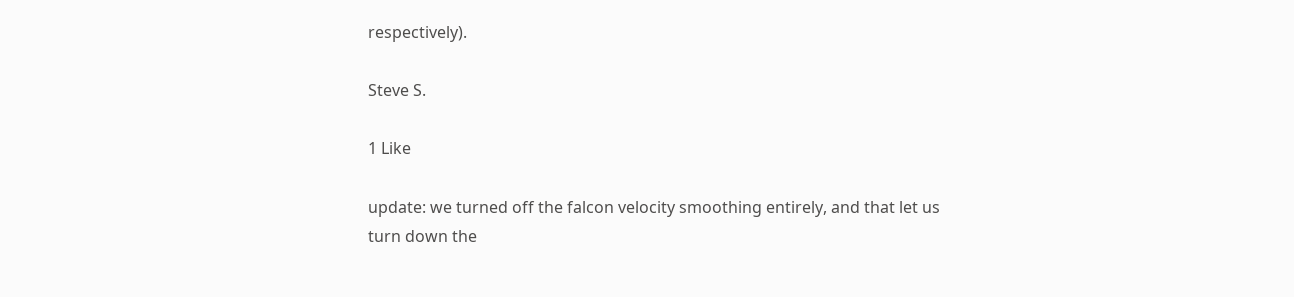respectively).

Steve S.

1 Like

update: we turned off the falcon velocity smoothing entirely, and that let us turn down the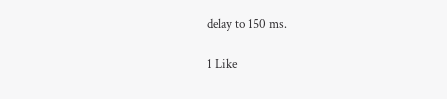delay to 150 ms.

1 Like